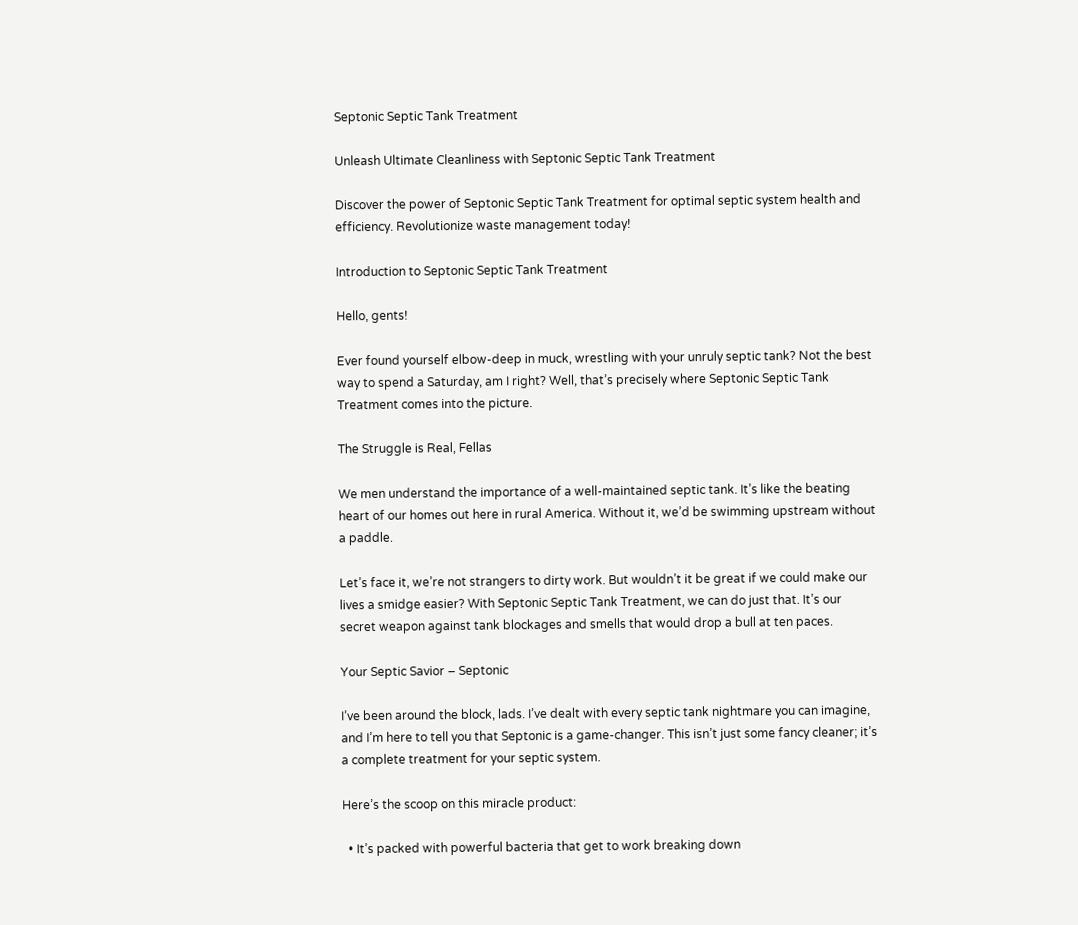Septonic Septic Tank Treatment

Unleash Ultimate Cleanliness with Septonic Septic Tank Treatment

Discover the power of Septonic Septic Tank Treatment for optimal septic system health and efficiency. Revolutionize waste management today!

Introduction to Septonic Septic Tank Treatment

Hello, gents!

Ever found yourself elbow-deep in muck, wrestling with your unruly septic tank? Not the best way to spend a Saturday, am I right? Well, that’s precisely where Septonic Septic Tank Treatment comes into the picture.

The Struggle is Real, Fellas

We men understand the importance of a well-maintained septic tank. It’s like the beating heart of our homes out here in rural America. Without it, we’d be swimming upstream without a paddle.

Let’s face it, we’re not strangers to dirty work. But wouldn’t it be great if we could make our lives a smidge easier? With Septonic Septic Tank Treatment, we can do just that. It’s our secret weapon against tank blockages and smells that would drop a bull at ten paces.

Your Septic Savior – Septonic

I’ve been around the block, lads. I’ve dealt with every septic tank nightmare you can imagine, and I’m here to tell you that Septonic is a game-changer. This isn’t just some fancy cleaner; it’s a complete treatment for your septic system.

Here’s the scoop on this miracle product:

  • It’s packed with powerful bacteria that get to work breaking down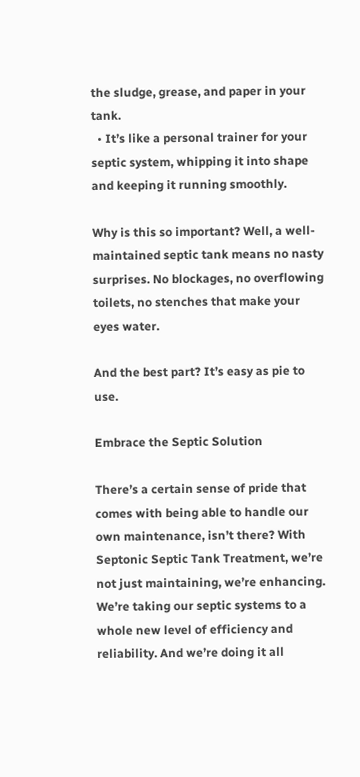the sludge, grease, and paper in your tank.
  • It’s like a personal trainer for your septic system, whipping it into shape and keeping it running smoothly.

Why is this so important? Well, a well-maintained septic tank means no nasty surprises. No blockages, no overflowing toilets, no stenches that make your eyes water.

And the best part? It’s easy as pie to use.

Embrace the Septic Solution

There’s a certain sense of pride that comes with being able to handle our own maintenance, isn’t there? With Septonic Septic Tank Treatment, we’re not just maintaining, we’re enhancing. We’re taking our septic systems to a whole new level of efficiency and reliability. And we’re doing it all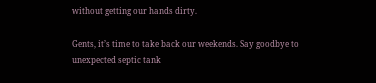without getting our hands dirty.

Gents, it’s time to take back our weekends. Say goodbye to unexpected septic tank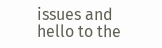issues and hello to the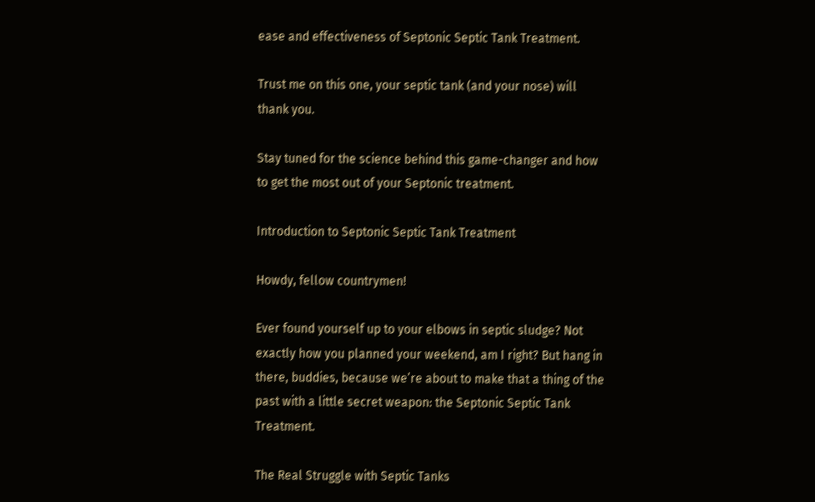ease and effectiveness of Septonic Septic Tank Treatment.

Trust me on this one, your septic tank (and your nose) will thank you.

Stay tuned for the science behind this game-changer and how to get the most out of your Septonic treatment.

Introduction to Septonic Septic Tank Treatment

Howdy, fellow countrymen!

Ever found yourself up to your elbows in septic sludge? Not exactly how you planned your weekend, am I right? But hang in there, buddies, because we’re about to make that a thing of the past with a little secret weapon: the Septonic Septic Tank Treatment.

The Real Struggle with Septic Tanks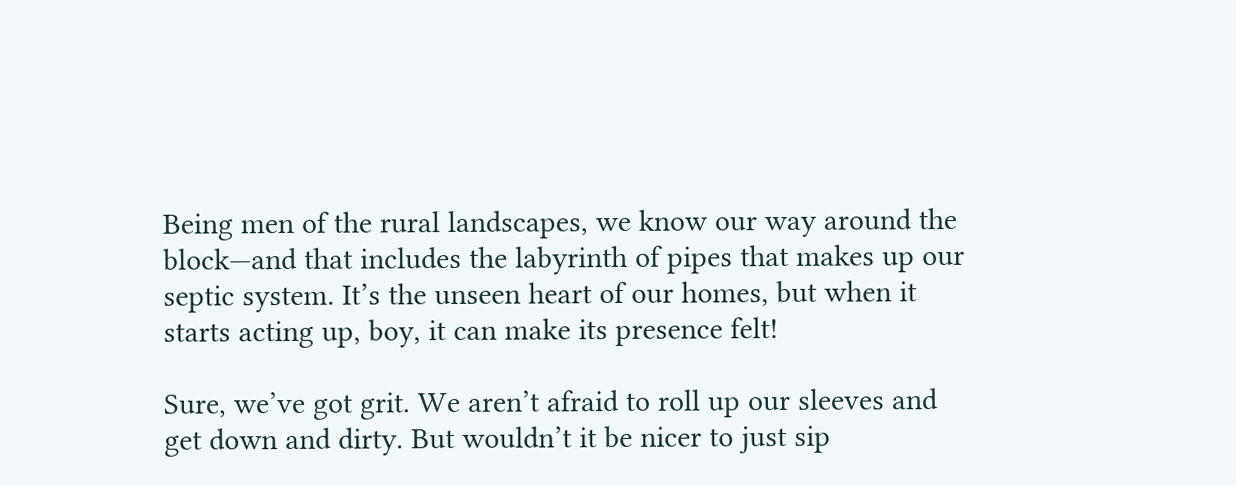Being men of the rural landscapes, we know our way around the block—and that includes the labyrinth of pipes that makes up our septic system. It’s the unseen heart of our homes, but when it starts acting up, boy, it can make its presence felt!

Sure, we’ve got grit. We aren’t afraid to roll up our sleeves and get down and dirty. But wouldn’t it be nicer to just sip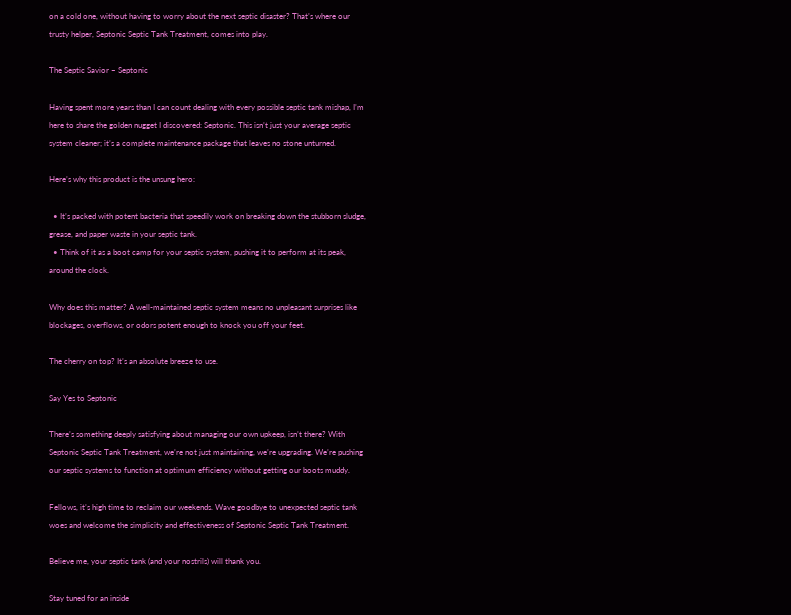on a cold one, without having to worry about the next septic disaster? That’s where our trusty helper, Septonic Septic Tank Treatment, comes into play.

The Septic Savior – Septonic

Having spent more years than I can count dealing with every possible septic tank mishap, I’m here to share the golden nugget I discovered: Septonic. This isn’t just your average septic system cleaner; it’s a complete maintenance package that leaves no stone unturned.

Here’s why this product is the unsung hero:

  • It’s packed with potent bacteria that speedily work on breaking down the stubborn sludge, grease, and paper waste in your septic tank.
  • Think of it as a boot camp for your septic system, pushing it to perform at its peak, around the clock.

Why does this matter? A well-maintained septic system means no unpleasant surprises like blockages, overflows, or odors potent enough to knock you off your feet.

The cherry on top? It’s an absolute breeze to use.

Say Yes to Septonic

There’s something deeply satisfying about managing our own upkeep, isn’t there? With Septonic Septic Tank Treatment, we’re not just maintaining, we’re upgrading. We’re pushing our septic systems to function at optimum efficiency without getting our boots muddy.

Fellows, it’s high time to reclaim our weekends. Wave goodbye to unexpected septic tank woes and welcome the simplicity and effectiveness of Septonic Septic Tank Treatment.

Believe me, your septic tank (and your nostrils) will thank you.

Stay tuned for an inside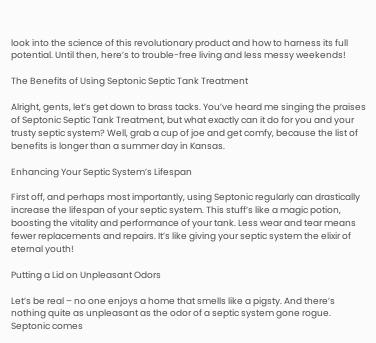look into the science of this revolutionary product and how to harness its full potential. Until then, here’s to trouble-free living and less messy weekends!

The Benefits of Using Septonic Septic Tank Treatment

Alright, gents, let’s get down to brass tacks. You’ve heard me singing the praises of Septonic Septic Tank Treatment, but what exactly can it do for you and your trusty septic system? Well, grab a cup of joe and get comfy, because the list of benefits is longer than a summer day in Kansas.

Enhancing Your Septic System’s Lifespan

First off, and perhaps most importantly, using Septonic regularly can drastically increase the lifespan of your septic system. This stuff’s like a magic potion, boosting the vitality and performance of your tank. Less wear and tear means fewer replacements and repairs. It’s like giving your septic system the elixir of eternal youth!

Putting a Lid on Unpleasant Odors

Let’s be real – no one enjoys a home that smells like a pigsty. And there’s nothing quite as unpleasant as the odor of a septic system gone rogue. Septonic comes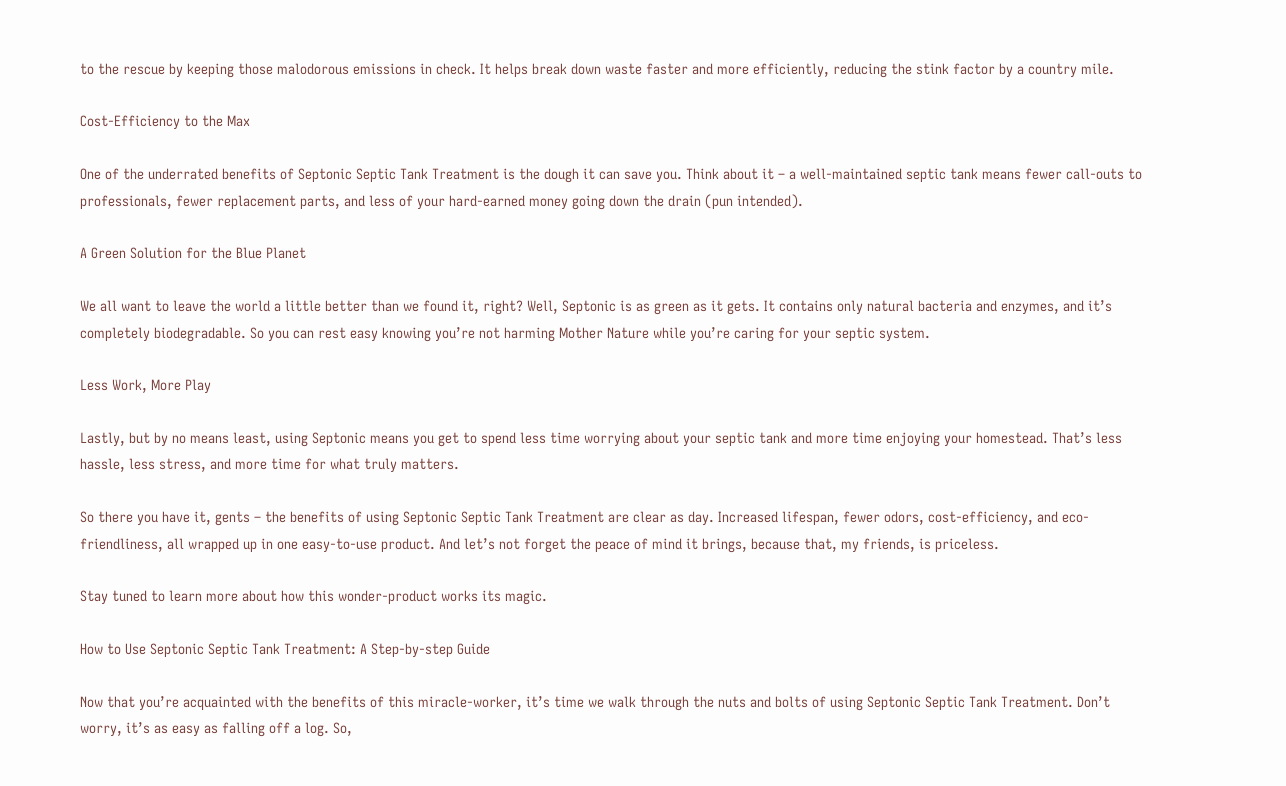to the rescue by keeping those malodorous emissions in check. It helps break down waste faster and more efficiently, reducing the stink factor by a country mile.

Cost-Efficiency to the Max

One of the underrated benefits of Septonic Septic Tank Treatment is the dough it can save you. Think about it – a well-maintained septic tank means fewer call-outs to professionals, fewer replacement parts, and less of your hard-earned money going down the drain (pun intended).

A Green Solution for the Blue Planet

We all want to leave the world a little better than we found it, right? Well, Septonic is as green as it gets. It contains only natural bacteria and enzymes, and it’s completely biodegradable. So you can rest easy knowing you’re not harming Mother Nature while you’re caring for your septic system.

Less Work, More Play

Lastly, but by no means least, using Septonic means you get to spend less time worrying about your septic tank and more time enjoying your homestead. That’s less hassle, less stress, and more time for what truly matters.

So there you have it, gents – the benefits of using Septonic Septic Tank Treatment are clear as day. Increased lifespan, fewer odors, cost-efficiency, and eco-friendliness, all wrapped up in one easy-to-use product. And let’s not forget the peace of mind it brings, because that, my friends, is priceless.

Stay tuned to learn more about how this wonder-product works its magic.

How to Use Septonic Septic Tank Treatment: A Step-by-step Guide

Now that you’re acquainted with the benefits of this miracle-worker, it’s time we walk through the nuts and bolts of using Septonic Septic Tank Treatment. Don’t worry, it’s as easy as falling off a log. So,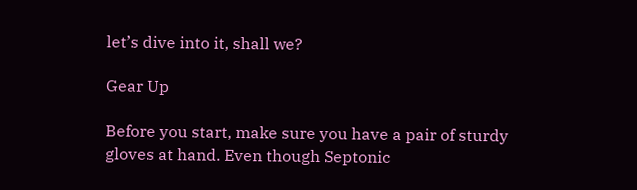let’s dive into it, shall we?

Gear Up

Before you start, make sure you have a pair of sturdy gloves at hand. Even though Septonic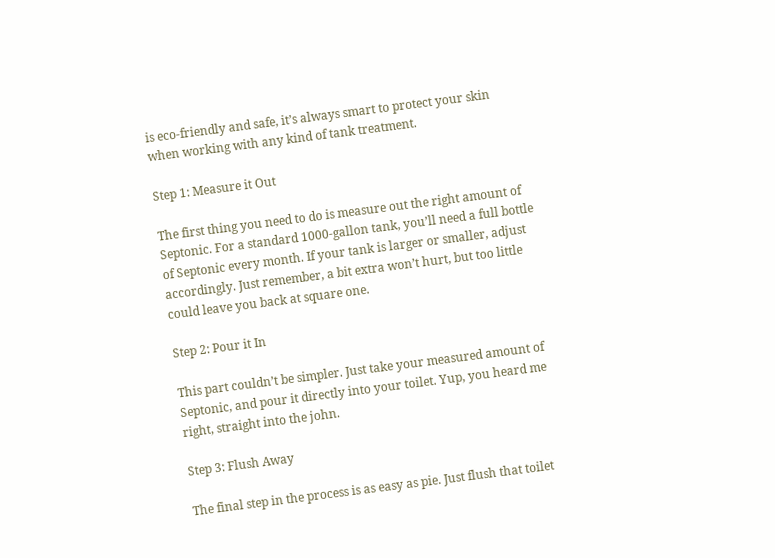is eco-friendly and safe, it’s always smart to protect your skin when working with any kind of tank treatment.

Step 1: Measure it Out

The first thing you need to do is measure out the right amount of Septonic. For a standard 1000-gallon tank, you’ll need a full bottle of Septonic every month. If your tank is larger or smaller, adjust accordingly. Just remember, a bit extra won’t hurt, but too little could leave you back at square one.

Step 2: Pour it In

This part couldn’t be simpler. Just take your measured amount of Septonic, and pour it directly into your toilet. Yup, you heard me right, straight into the john.

Step 3: Flush Away

The final step in the process is as easy as pie. Just flush that toilet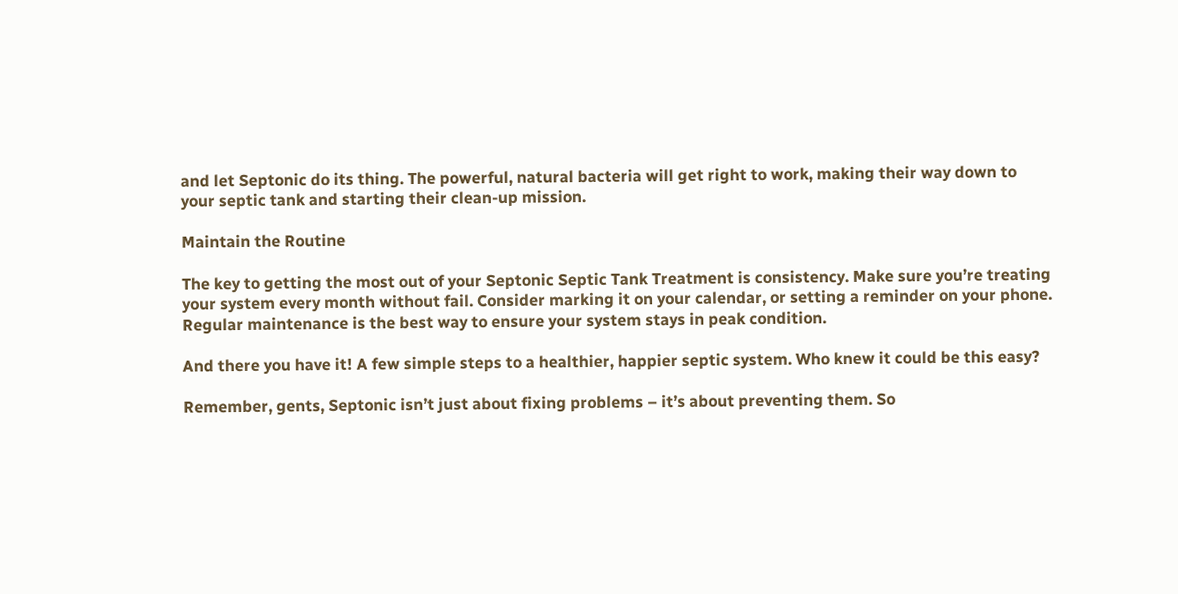and let Septonic do its thing. The powerful, natural bacteria will get right to work, making their way down to your septic tank and starting their clean-up mission.

Maintain the Routine

The key to getting the most out of your Septonic Septic Tank Treatment is consistency. Make sure you’re treating your system every month without fail. Consider marking it on your calendar, or setting a reminder on your phone. Regular maintenance is the best way to ensure your system stays in peak condition.

And there you have it! A few simple steps to a healthier, happier septic system. Who knew it could be this easy?

Remember, gents, Septonic isn’t just about fixing problems – it’s about preventing them. So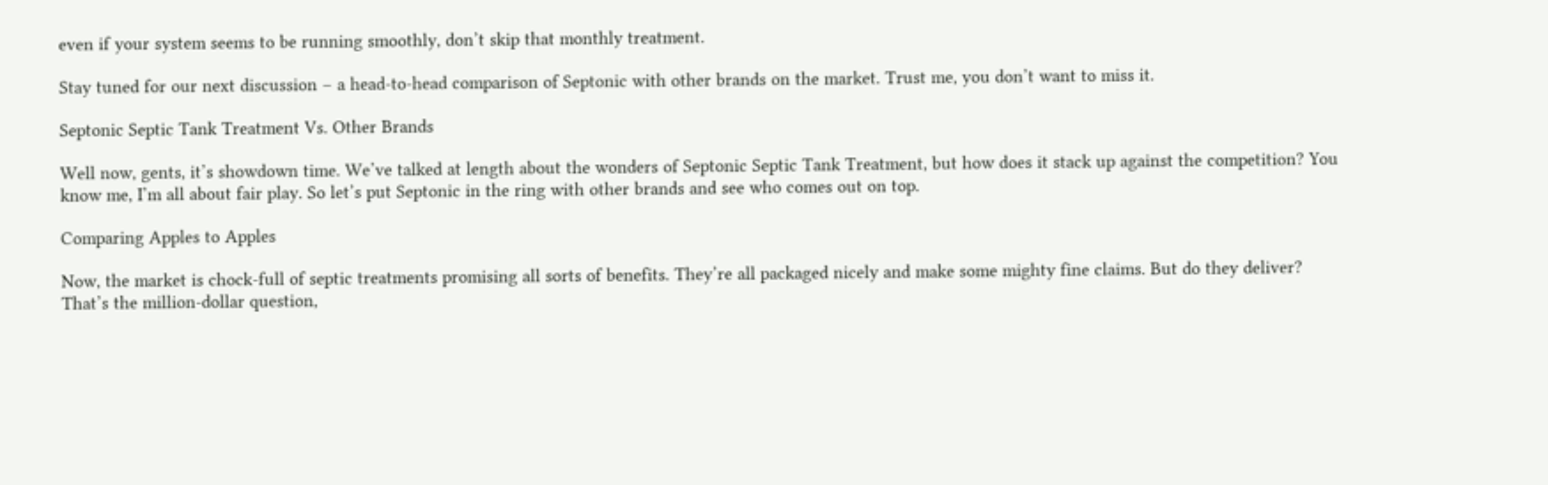even if your system seems to be running smoothly, don’t skip that monthly treatment.

Stay tuned for our next discussion – a head-to-head comparison of Septonic with other brands on the market. Trust me, you don’t want to miss it.

Septonic Septic Tank Treatment Vs. Other Brands

Well now, gents, it’s showdown time. We’ve talked at length about the wonders of Septonic Septic Tank Treatment, but how does it stack up against the competition? You know me, I’m all about fair play. So let’s put Septonic in the ring with other brands and see who comes out on top.

Comparing Apples to Apples

Now, the market is chock-full of septic treatments promising all sorts of benefits. They’re all packaged nicely and make some mighty fine claims. But do they deliver? That’s the million-dollar question,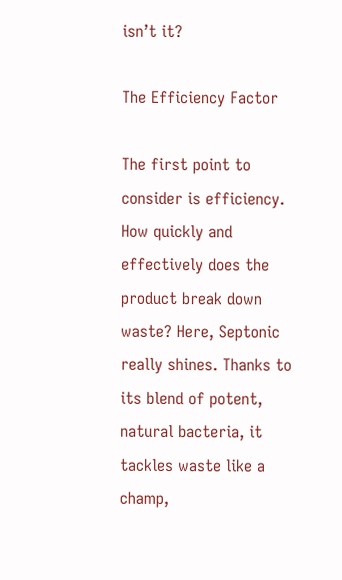isn’t it?

The Efficiency Factor

The first point to consider is efficiency. How quickly and effectively does the product break down waste? Here, Septonic really shines. Thanks to its blend of potent, natural bacteria, it tackles waste like a champ,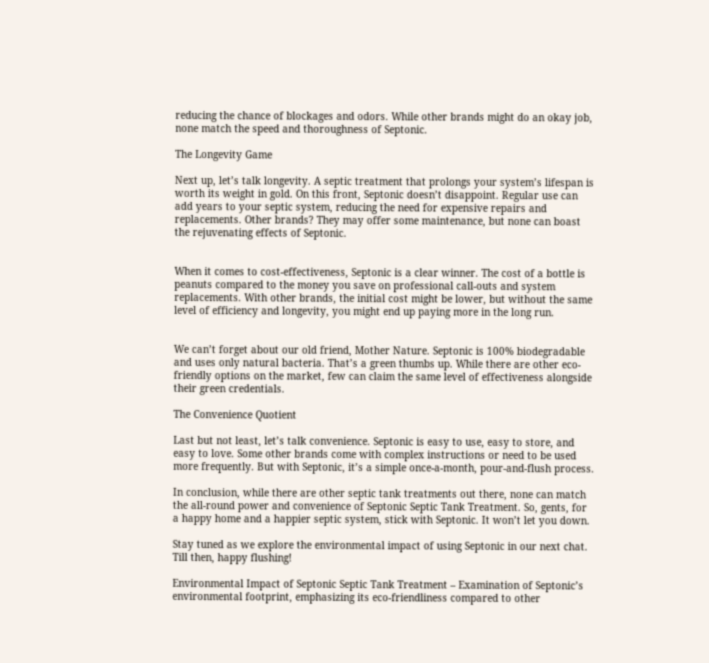reducing the chance of blockages and odors. While other brands might do an okay job, none match the speed and thoroughness of Septonic.

The Longevity Game

Next up, let’s talk longevity. A septic treatment that prolongs your system’s lifespan is worth its weight in gold. On this front, Septonic doesn’t disappoint. Regular use can add years to your septic system, reducing the need for expensive repairs and replacements. Other brands? They may offer some maintenance, but none can boast the rejuvenating effects of Septonic.


When it comes to cost-effectiveness, Septonic is a clear winner. The cost of a bottle is peanuts compared to the money you save on professional call-outs and system replacements. With other brands, the initial cost might be lower, but without the same level of efficiency and longevity, you might end up paying more in the long run.


We can’t forget about our old friend, Mother Nature. Septonic is 100% biodegradable and uses only natural bacteria. That’s a green thumbs up. While there are other eco-friendly options on the market, few can claim the same level of effectiveness alongside their green credentials.

The Convenience Quotient

Last but not least, let’s talk convenience. Septonic is easy to use, easy to store, and easy to love. Some other brands come with complex instructions or need to be used more frequently. But with Septonic, it’s a simple once-a-month, pour-and-flush process.

In conclusion, while there are other septic tank treatments out there, none can match the all-round power and convenience of Septonic Septic Tank Treatment. So, gents, for a happy home and a happier septic system, stick with Septonic. It won’t let you down.

Stay tuned as we explore the environmental impact of using Septonic in our next chat. Till then, happy flushing!

Environmental Impact of Septonic Septic Tank Treatment – Examination of Septonic’s environmental footprint, emphasizing its eco-friendliness compared to other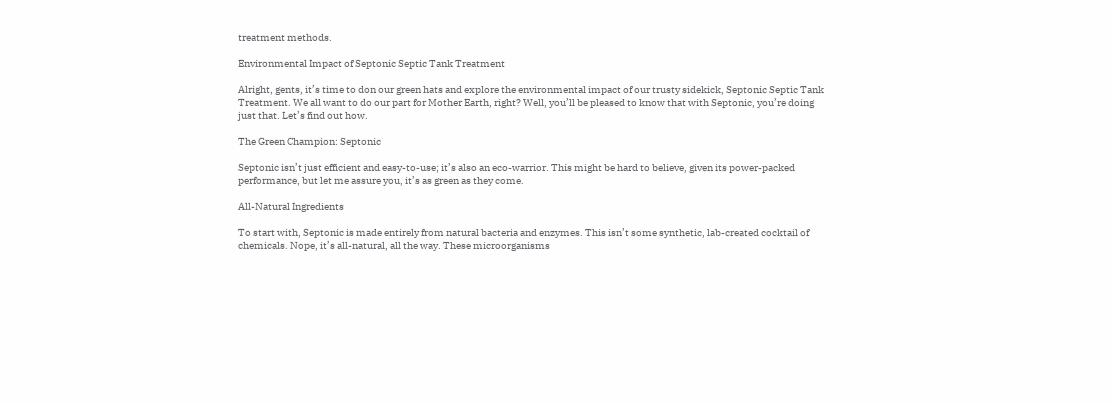treatment methods.

Environmental Impact of Septonic Septic Tank Treatment

Alright, gents, it’s time to don our green hats and explore the environmental impact of our trusty sidekick, Septonic Septic Tank Treatment. We all want to do our part for Mother Earth, right? Well, you’ll be pleased to know that with Septonic, you’re doing just that. Let’s find out how.

The Green Champion: Septonic

Septonic isn’t just efficient and easy-to-use; it’s also an eco-warrior. This might be hard to believe, given its power-packed performance, but let me assure you, it’s as green as they come.

All-Natural Ingredients

To start with, Septonic is made entirely from natural bacteria and enzymes. This isn’t some synthetic, lab-created cocktail of chemicals. Nope, it’s all-natural, all the way. These microorganisms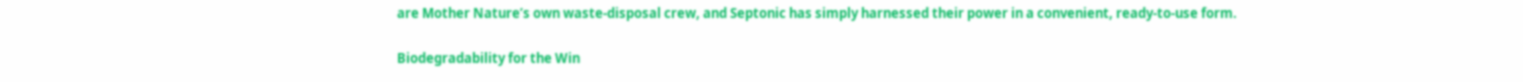are Mother Nature’s own waste-disposal crew, and Septonic has simply harnessed their power in a convenient, ready-to-use form.

Biodegradability for the Win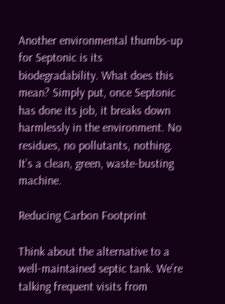Another environmental thumbs-up for Septonic is its biodegradability. What does this mean? Simply put, once Septonic has done its job, it breaks down harmlessly in the environment. No residues, no pollutants, nothing. It’s a clean, green, waste-busting machine.

Reducing Carbon Footprint

Think about the alternative to a well-maintained septic tank. We’re talking frequent visits from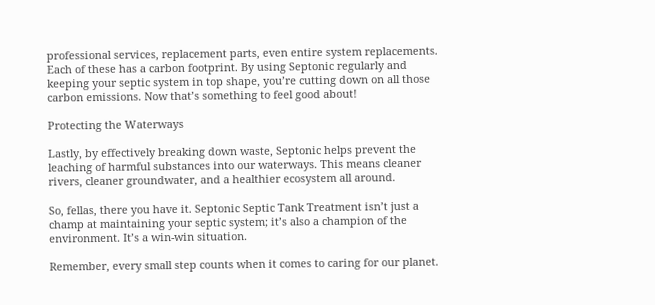professional services, replacement parts, even entire system replacements. Each of these has a carbon footprint. By using Septonic regularly and keeping your septic system in top shape, you’re cutting down on all those carbon emissions. Now that’s something to feel good about!

Protecting the Waterways

Lastly, by effectively breaking down waste, Septonic helps prevent the leaching of harmful substances into our waterways. This means cleaner rivers, cleaner groundwater, and a healthier ecosystem all around.

So, fellas, there you have it. Septonic Septic Tank Treatment isn’t just a champ at maintaining your septic system; it’s also a champion of the environment. It’s a win-win situation.

Remember, every small step counts when it comes to caring for our planet.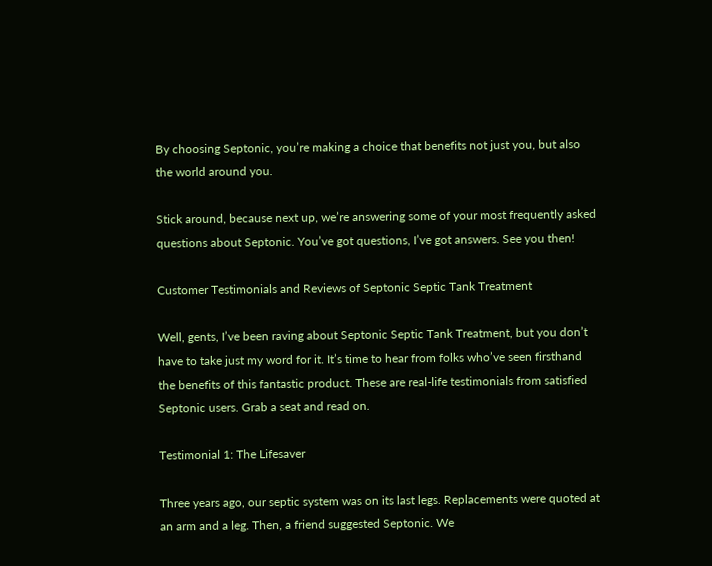By choosing Septonic, you’re making a choice that benefits not just you, but also the world around you.

Stick around, because next up, we’re answering some of your most frequently asked questions about Septonic. You’ve got questions, I’ve got answers. See you then!

Customer Testimonials and Reviews of Septonic Septic Tank Treatment

Well, gents, I’ve been raving about Septonic Septic Tank Treatment, but you don’t have to take just my word for it. It’s time to hear from folks who’ve seen firsthand the benefits of this fantastic product. These are real-life testimonials from satisfied Septonic users. Grab a seat and read on.

Testimonial 1: The Lifesaver

Three years ago, our septic system was on its last legs. Replacements were quoted at an arm and a leg. Then, a friend suggested Septonic. We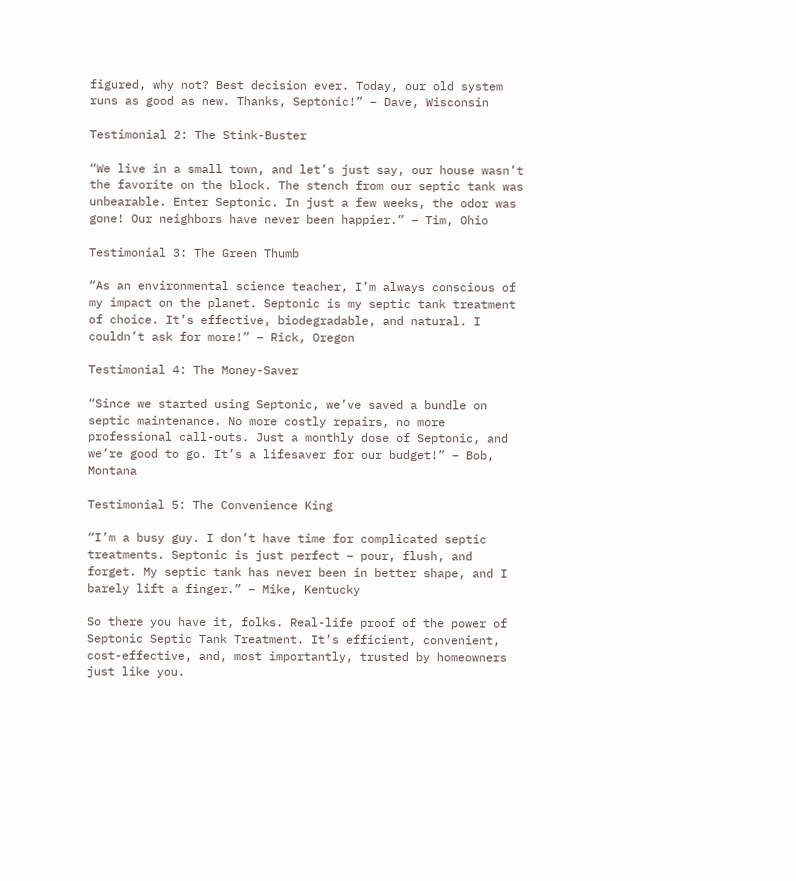figured, why not? Best decision ever. Today, our old system runs as good as new. Thanks, Septonic!” – Dave, Wisconsin

Testimonial 2: The Stink-Buster

“We live in a small town, and let’s just say, our house wasn’t the favorite on the block. The stench from our septic tank was unbearable. Enter Septonic. In just a few weeks, the odor was gone! Our neighbors have never been happier.” – Tim, Ohio

Testimonial 3: The Green Thumb

“As an environmental science teacher, I’m always conscious of my impact on the planet. Septonic is my septic tank treatment of choice. It’s effective, biodegradable, and natural. I couldn’t ask for more!” – Rick, Oregon

Testimonial 4: The Money-Saver

“Since we started using Septonic, we’ve saved a bundle on septic maintenance. No more costly repairs, no more professional call-outs. Just a monthly dose of Septonic, and we’re good to go. It’s a lifesaver for our budget!” – Bob, Montana

Testimonial 5: The Convenience King

“I’m a busy guy. I don’t have time for complicated septic treatments. Septonic is just perfect – pour, flush, and forget. My septic tank has never been in better shape, and I barely lift a finger.” – Mike, Kentucky

So there you have it, folks. Real-life proof of the power of Septonic Septic Tank Treatment. It’s efficient, convenient, cost-effective, and, most importantly, trusted by homeowners just like you.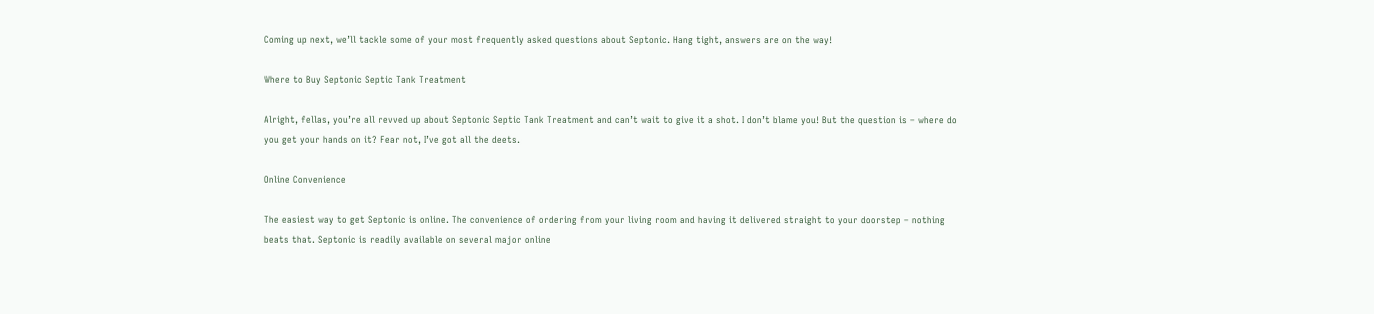Coming up next, we’ll tackle some of your most frequently asked questions about Septonic. Hang tight, answers are on the way!

Where to Buy Septonic Septic Tank Treatment

Alright, fellas, you’re all revved up about Septonic Septic Tank Treatment and can’t wait to give it a shot. I don’t blame you! But the question is – where do you get your hands on it? Fear not, I’ve got all the deets.

Online Convenience

The easiest way to get Septonic is online. The convenience of ordering from your living room and having it delivered straight to your doorstep – nothing beats that. Septonic is readily available on several major online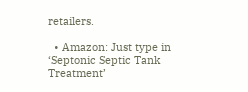retailers.

  • Amazon: Just type in ‘Septonic Septic Tank Treatment’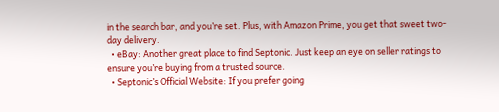in the search bar, and you’re set. Plus, with Amazon Prime, you get that sweet two-day delivery.
  • eBay: Another great place to find Septonic. Just keep an eye on seller ratings to ensure you’re buying from a trusted source.
  • Septonic’s Official Website: If you prefer going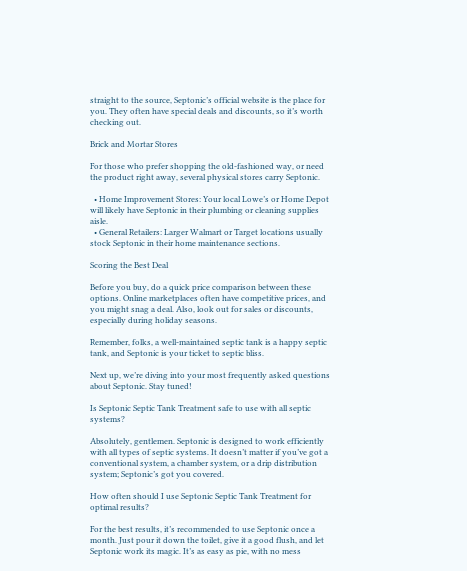straight to the source, Septonic’s official website is the place for you. They often have special deals and discounts, so it’s worth checking out.

Brick and Mortar Stores

For those who prefer shopping the old-fashioned way, or need the product right away, several physical stores carry Septonic.

  • Home Improvement Stores: Your local Lowe’s or Home Depot will likely have Septonic in their plumbing or cleaning supplies aisle.
  • General Retailers: Larger Walmart or Target locations usually stock Septonic in their home maintenance sections.

Scoring the Best Deal

Before you buy, do a quick price comparison between these options. Online marketplaces often have competitive prices, and you might snag a deal. Also, look out for sales or discounts, especially during holiday seasons.

Remember, folks, a well-maintained septic tank is a happy septic tank, and Septonic is your ticket to septic bliss.

Next up, we’re diving into your most frequently asked questions about Septonic. Stay tuned!

Is Septonic Septic Tank Treatment safe to use with all septic systems?

Absolutely, gentlemen. Septonic is designed to work efficiently with all types of septic systems. It doesn’t matter if you’ve got a conventional system, a chamber system, or a drip distribution system; Septonic’s got you covered.

How often should I use Septonic Septic Tank Treatment for optimal results?

For the best results, it’s recommended to use Septonic once a month. Just pour it down the toilet, give it a good flush, and let Septonic work its magic. It’s as easy as pie, with no mess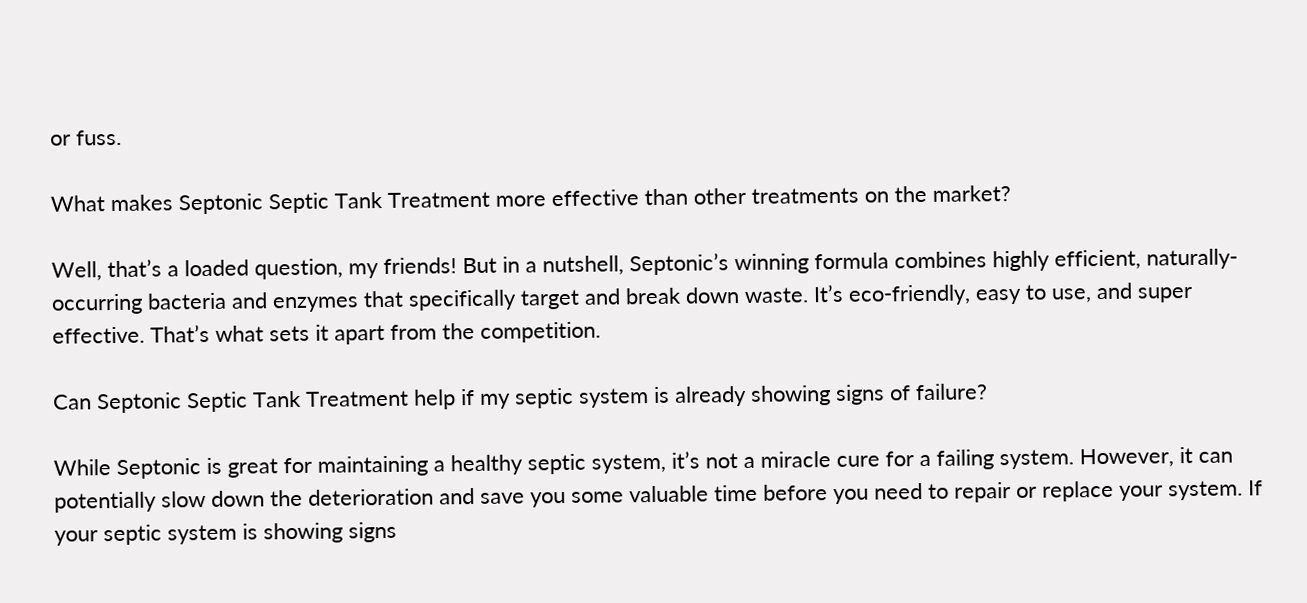or fuss.

What makes Septonic Septic Tank Treatment more effective than other treatments on the market?

Well, that’s a loaded question, my friends! But in a nutshell, Septonic’s winning formula combines highly efficient, naturally-occurring bacteria and enzymes that specifically target and break down waste. It’s eco-friendly, easy to use, and super effective. That’s what sets it apart from the competition.

Can Septonic Septic Tank Treatment help if my septic system is already showing signs of failure?

While Septonic is great for maintaining a healthy septic system, it’s not a miracle cure for a failing system. However, it can potentially slow down the deterioration and save you some valuable time before you need to repair or replace your system. If your septic system is showing signs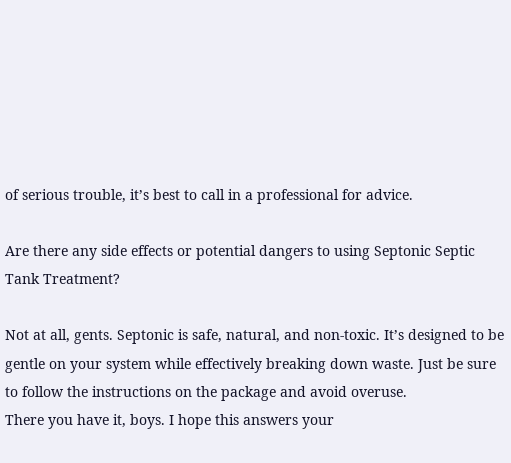of serious trouble, it’s best to call in a professional for advice.

Are there any side effects or potential dangers to using Septonic Septic Tank Treatment?

Not at all, gents. Septonic is safe, natural, and non-toxic. It’s designed to be gentle on your system while effectively breaking down waste. Just be sure to follow the instructions on the package and avoid overuse.
There you have it, boys. I hope this answers your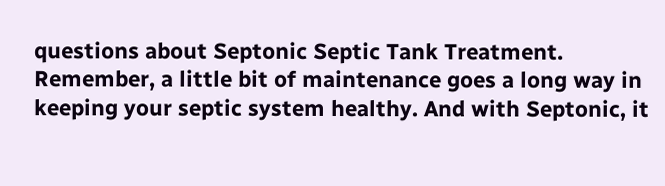questions about Septonic Septic Tank Treatment. Remember, a little bit of maintenance goes a long way in keeping your septic system healthy. And with Septonic, it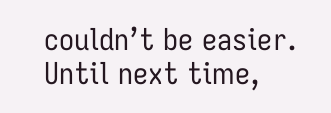couldn’t be easier. Until next time,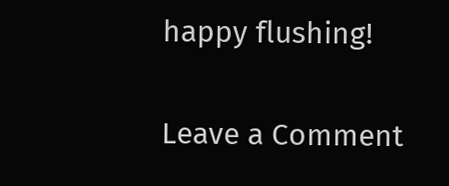happy flushing!

Leave a Comment